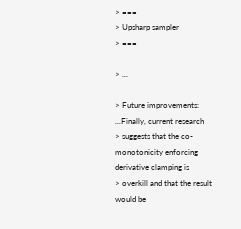> ===
> Upsharp sampler
> ===

> ...

> Future improvements: ...Finally, current research
> suggests that the co-monotonicity enforcing derivative clamping is
> overkill and that the result would be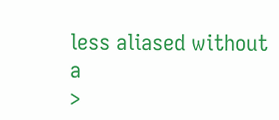less aliased without a
>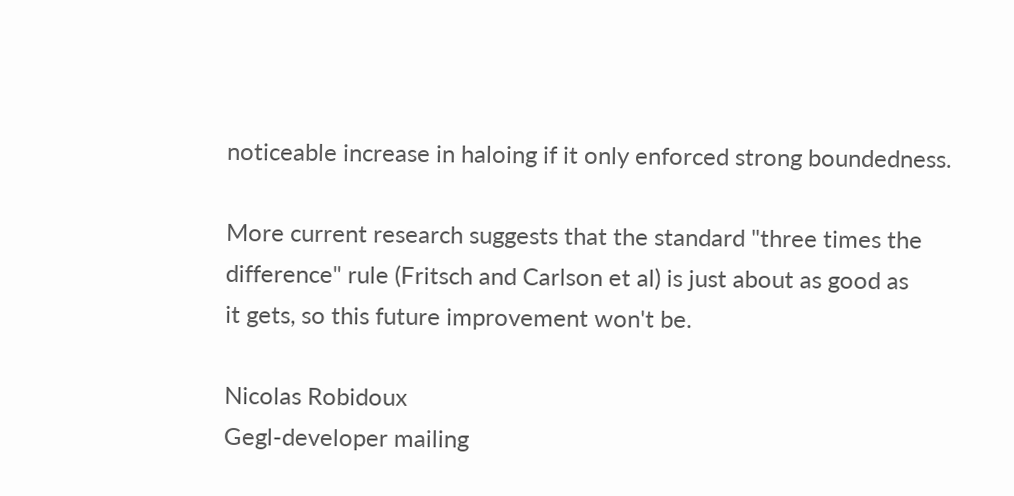noticeable increase in haloing if it only enforced strong boundedness.

More current research suggests that the standard "three times the
difference" rule (Fritsch and Carlson et al) is just about as good as
it gets, so this future improvement won't be.

Nicolas Robidoux
Gegl-developer mailing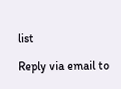list

Reply via email to